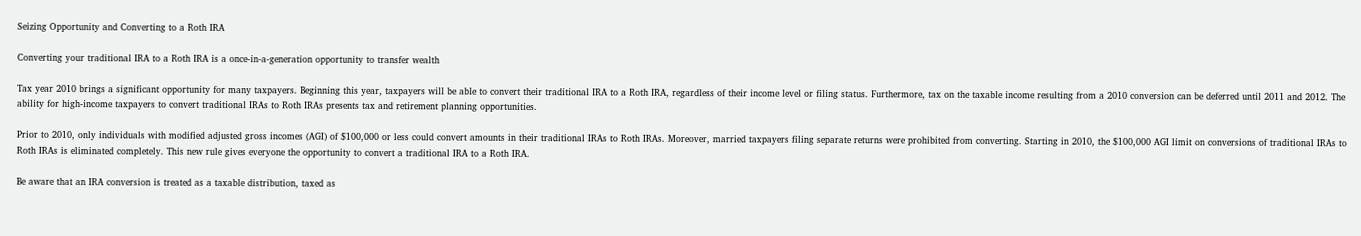Seizing Opportunity and Converting to a Roth IRA

Converting your traditional IRA to a Roth IRA is a once-in-a-generation opportunity to transfer wealth

Tax year 2010 brings a significant opportunity for many taxpayers. Beginning this year, taxpayers will be able to convert their traditional IRA to a Roth IRA, regardless of their income level or filing status. Furthermore, tax on the taxable income resulting from a 2010 conversion can be deferred until 2011 and 2012. The ability for high-income taxpayers to convert traditional IRAs to Roth IRAs presents tax and retirement planning opportunities.

Prior to 2010, only individuals with modified adjusted gross incomes (AGI) of $100,000 or less could convert amounts in their traditional IRAs to Roth IRAs. Moreover, married taxpayers filing separate returns were prohibited from converting. Starting in 2010, the $100,000 AGI limit on conversions of traditional IRAs to Roth IRAs is eliminated completely. This new rule gives everyone the opportunity to convert a traditional IRA to a Roth IRA.

Be aware that an IRA conversion is treated as a taxable distribution, taxed as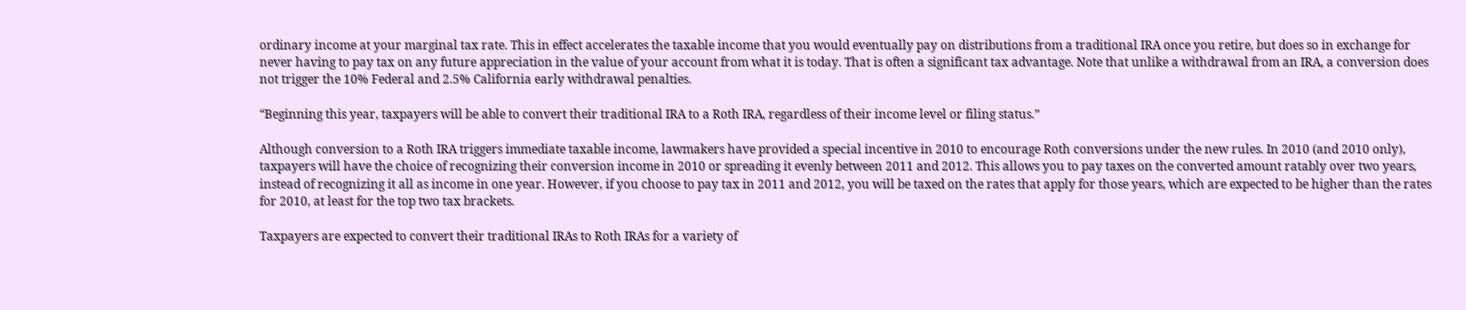ordinary income at your marginal tax rate. This in effect accelerates the taxable income that you would eventually pay on distributions from a traditional IRA once you retire, but does so in exchange for never having to pay tax on any future appreciation in the value of your account from what it is today. That is often a significant tax advantage. Note that unlike a withdrawal from an IRA, a conversion does not trigger the 10% Federal and 2.5% California early withdrawal penalties.

“Beginning this year, taxpayers will be able to convert their traditional IRA to a Roth IRA, regardless of their income level or filing status.”

Although conversion to a Roth IRA triggers immediate taxable income, lawmakers have provided a special incentive in 2010 to encourage Roth conversions under the new rules. In 2010 (and 2010 only), taxpayers will have the choice of recognizing their conversion income in 2010 or spreading it evenly between 2011 and 2012. This allows you to pay taxes on the converted amount ratably over two years, instead of recognizing it all as income in one year. However, if you choose to pay tax in 2011 and 2012, you will be taxed on the rates that apply for those years, which are expected to be higher than the rates for 2010, at least for the top two tax brackets.

Taxpayers are expected to convert their traditional IRAs to Roth IRAs for a variety of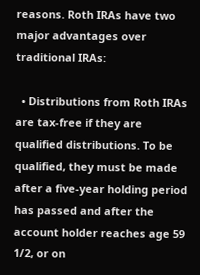reasons. Roth IRAs have two major advantages over traditional IRAs:

  • Distributions from Roth IRAs are tax-free if they are qualified distributions. To be qualified, they must be made after a five-year holding period has passed and after the account holder reaches age 59 1/2, or on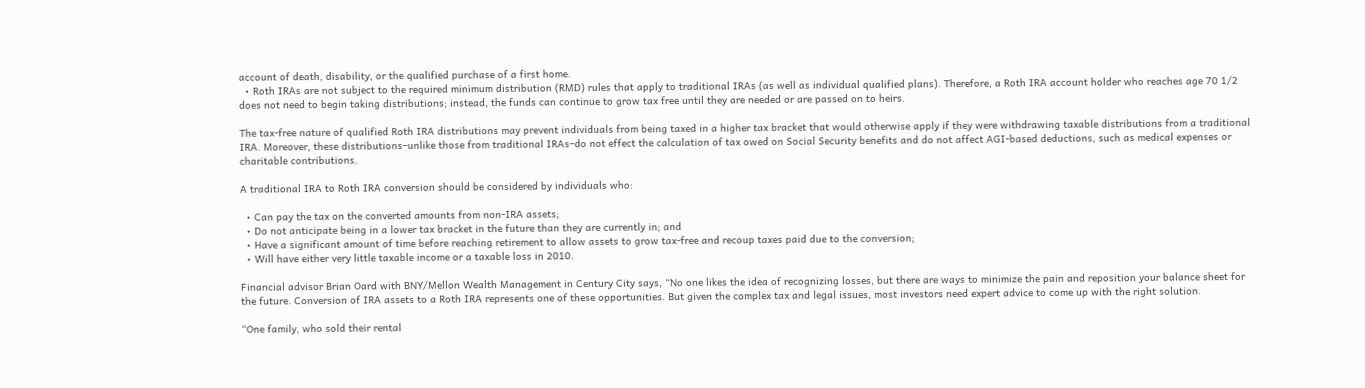account of death, disability, or the qualified purchase of a first home.
  • Roth IRAs are not subject to the required minimum distribution (RMD) rules that apply to traditional IRAs (as well as individual qualified plans). Therefore, a Roth IRA account holder who reaches age 70 1/2 does not need to begin taking distributions; instead, the funds can continue to grow tax free until they are needed or are passed on to heirs.

The tax-free nature of qualified Roth IRA distributions may prevent individuals from being taxed in a higher tax bracket that would otherwise apply if they were withdrawing taxable distributions from a traditional IRA. Moreover, these distributions–unlike those from traditional IRAs–do not effect the calculation of tax owed on Social Security benefits and do not affect AGI-based deductions, such as medical expenses or charitable contributions.

A traditional IRA to Roth IRA conversion should be considered by individuals who:

  • Can pay the tax on the converted amounts from non-IRA assets;
  • Do not anticipate being in a lower tax bracket in the future than they are currently in; and
  • Have a significant amount of time before reaching retirement to allow assets to grow tax-free and recoup taxes paid due to the conversion;
  • Will have either very little taxable income or a taxable loss in 2010.

Financial advisor Brian Oard with BNY/Mellon Wealth Management in Century City says, “No one likes the idea of recognizing losses, but there are ways to minimize the pain and reposition your balance sheet for the future. Conversion of IRA assets to a Roth IRA represents one of these opportunities. But given the complex tax and legal issues, most investors need expert advice to come up with the right solution.

“One family, who sold their rental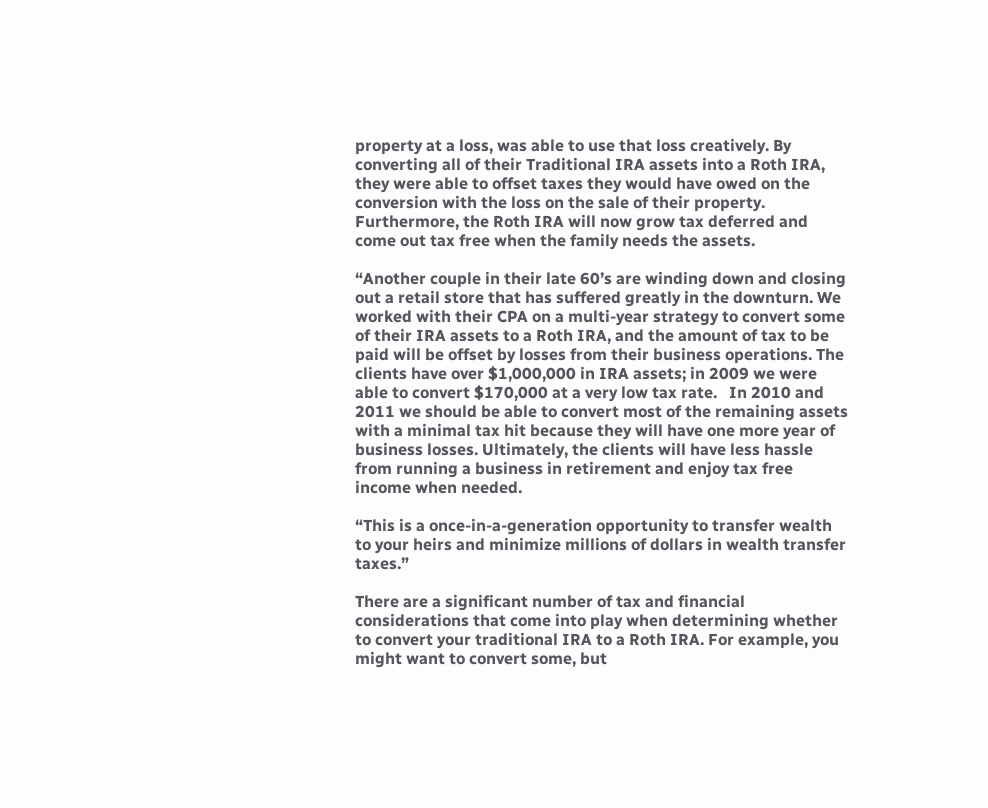property at a loss, was able to use that loss creatively. By converting all of their Traditional IRA assets into a Roth IRA, they were able to offset taxes they would have owed on the conversion with the loss on the sale of their property. Furthermore, the Roth IRA will now grow tax deferred and come out tax free when the family needs the assets.

“Another couple in their late 60’s are winding down and closing out a retail store that has suffered greatly in the downturn. We worked with their CPA on a multi-year strategy to convert some of their IRA assets to a Roth IRA, and the amount of tax to be paid will be offset by losses from their business operations. The clients have over $1,000,000 in IRA assets; in 2009 we were able to convert $170,000 at a very low tax rate.   In 2010 and 2011 we should be able to convert most of the remaining assets with a minimal tax hit because they will have one more year of business losses. Ultimately, the clients will have less hassle from running a business in retirement and enjoy tax free income when needed.

“This is a once-in-a-generation opportunity to transfer wealth to your heirs and minimize millions of dollars in wealth transfer taxes.”

There are a significant number of tax and financial considerations that come into play when determining whether to convert your traditional IRA to a Roth IRA. For example, you might want to convert some, but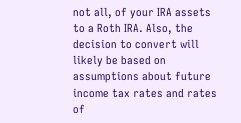not all, of your IRA assets to a Roth IRA. Also, the decision to convert will likely be based on assumptions about future income tax rates and rates of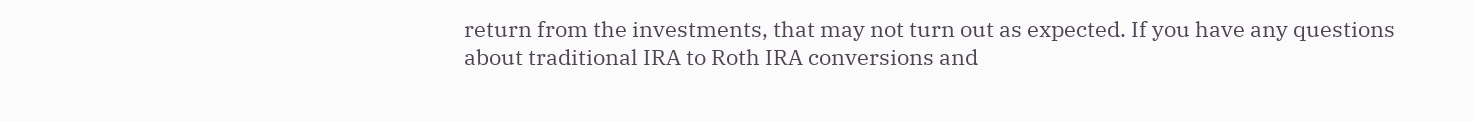return from the investments, that may not turn out as expected. If you have any questions about traditional IRA to Roth IRA conversions and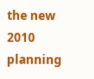the new 2010 planning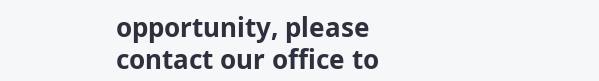opportunity, please contact our office to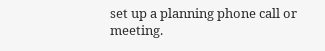set up a planning phone call or meeting.